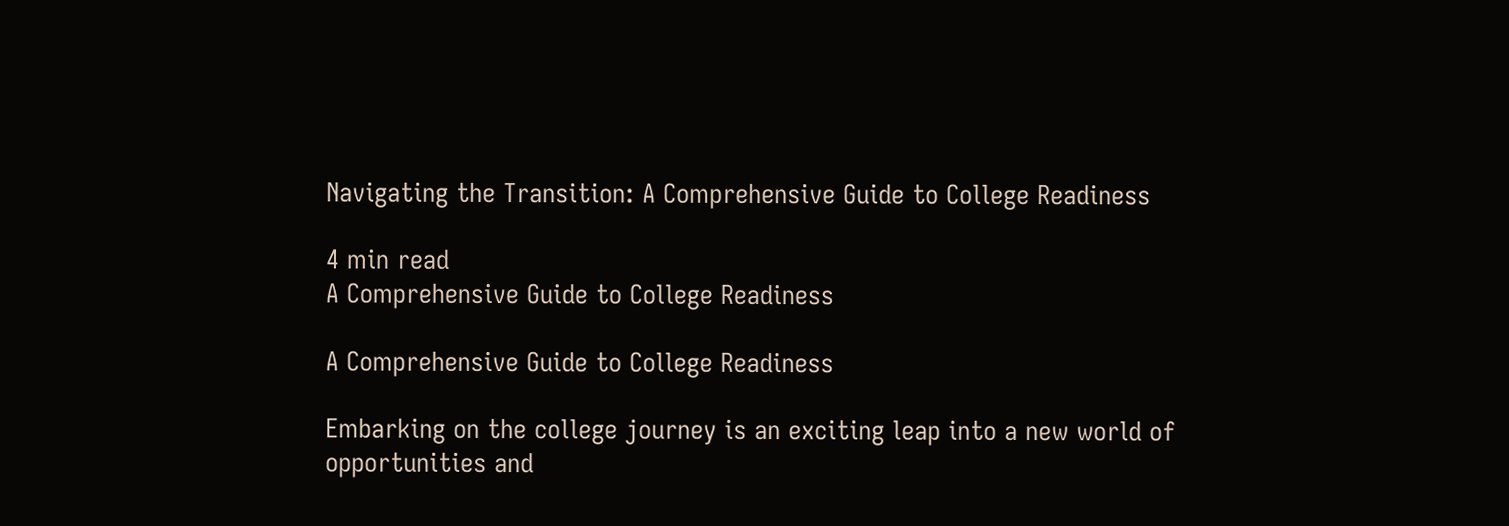Navigating the Transition: A Comprehensive Guide to College Readiness

4 min read
A Comprehensive Guide to College Readiness

A Comprehensive Guide to College Readiness

Embarking on the college journey is an exciting leap into a new world of opportunities and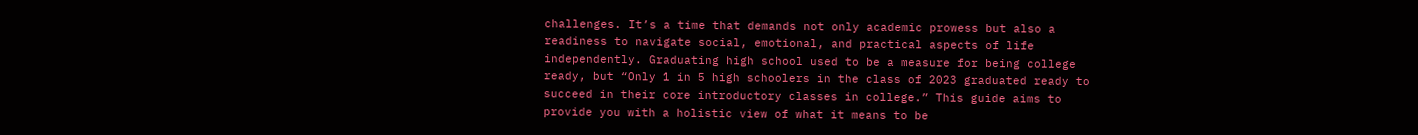challenges. It’s a time that demands not only academic prowess but also a readiness to navigate social, emotional, and practical aspects of life independently. Graduating high school used to be a measure for being college ready, but “Only 1 in 5 high schoolers in the class of 2023 graduated ready to succeed in their core introductory classes in college.” This guide aims to provide you with a holistic view of what it means to be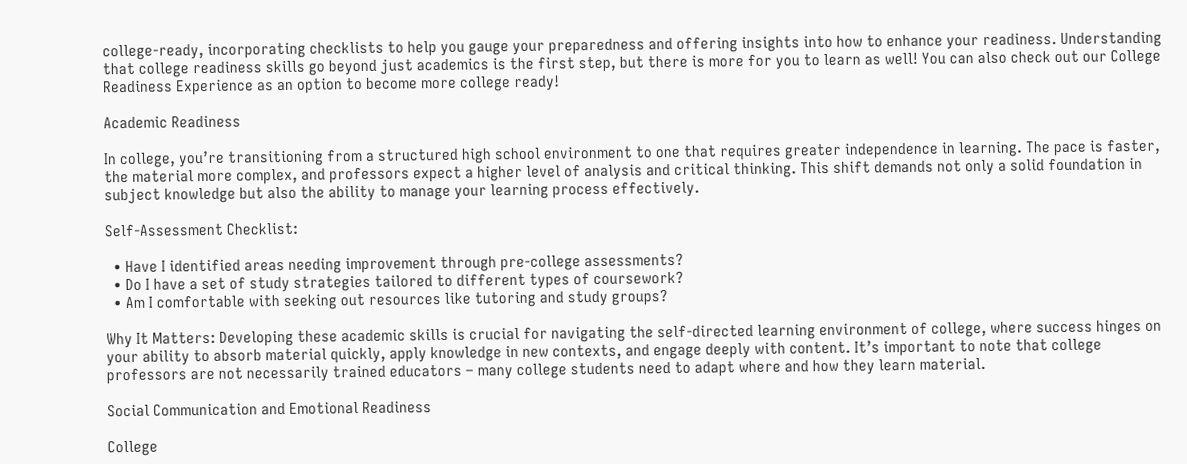college-ready, incorporating checklists to help you gauge your preparedness and offering insights into how to enhance your readiness. Understanding that college readiness skills go beyond just academics is the first step, but there is more for you to learn as well! You can also check out our College Readiness Experience as an option to become more college ready!

Academic Readiness

In college, you’re transitioning from a structured high school environment to one that requires greater independence in learning. The pace is faster, the material more complex, and professors expect a higher level of analysis and critical thinking. This shift demands not only a solid foundation in subject knowledge but also the ability to manage your learning process effectively.

Self-Assessment Checklist:

  • Have I identified areas needing improvement through pre-college assessments?
  • Do I have a set of study strategies tailored to different types of coursework?
  • Am I comfortable with seeking out resources like tutoring and study groups?

Why It Matters: Developing these academic skills is crucial for navigating the self-directed learning environment of college, where success hinges on your ability to absorb material quickly, apply knowledge in new contexts, and engage deeply with content. It’s important to note that college professors are not necessarily trained educators – many college students need to adapt where and how they learn material.

Social Communication and Emotional Readiness

College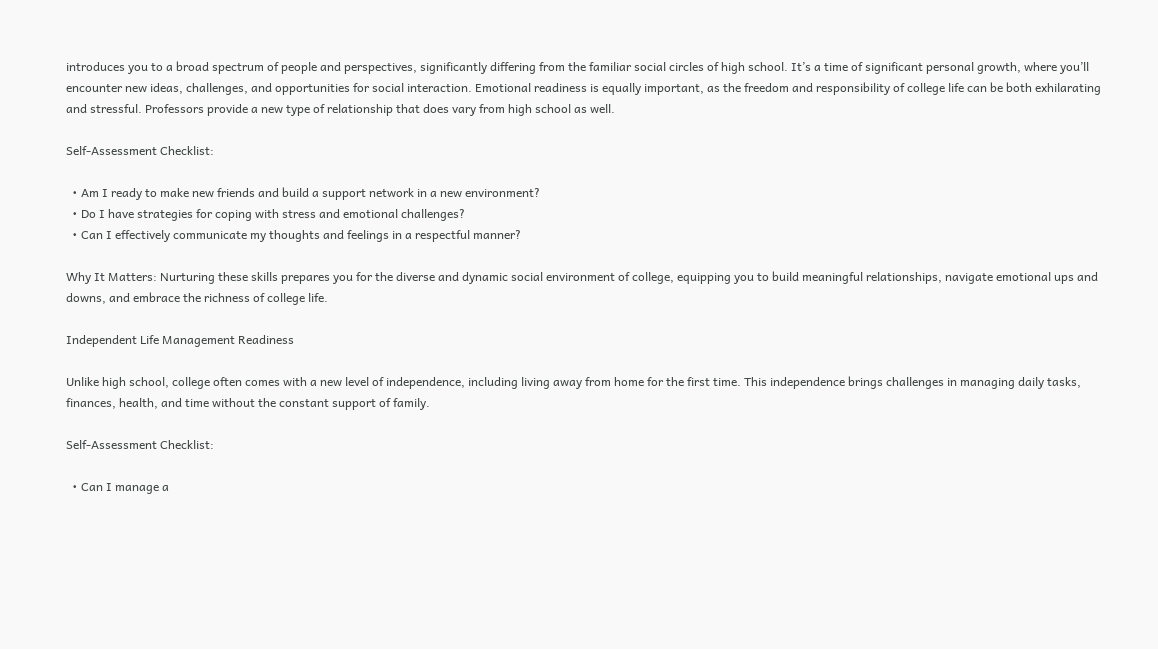introduces you to a broad spectrum of people and perspectives, significantly differing from the familiar social circles of high school. It’s a time of significant personal growth, where you’ll encounter new ideas, challenges, and opportunities for social interaction. Emotional readiness is equally important, as the freedom and responsibility of college life can be both exhilarating and stressful. Professors provide a new type of relationship that does vary from high school as well.

Self-Assessment Checklist:

  • Am I ready to make new friends and build a support network in a new environment?
  • Do I have strategies for coping with stress and emotional challenges?
  • Can I effectively communicate my thoughts and feelings in a respectful manner?

Why It Matters: Nurturing these skills prepares you for the diverse and dynamic social environment of college, equipping you to build meaningful relationships, navigate emotional ups and downs, and embrace the richness of college life.

Independent Life Management Readiness

Unlike high school, college often comes with a new level of independence, including living away from home for the first time. This independence brings challenges in managing daily tasks, finances, health, and time without the constant support of family.

Self-Assessment Checklist:

  • Can I manage a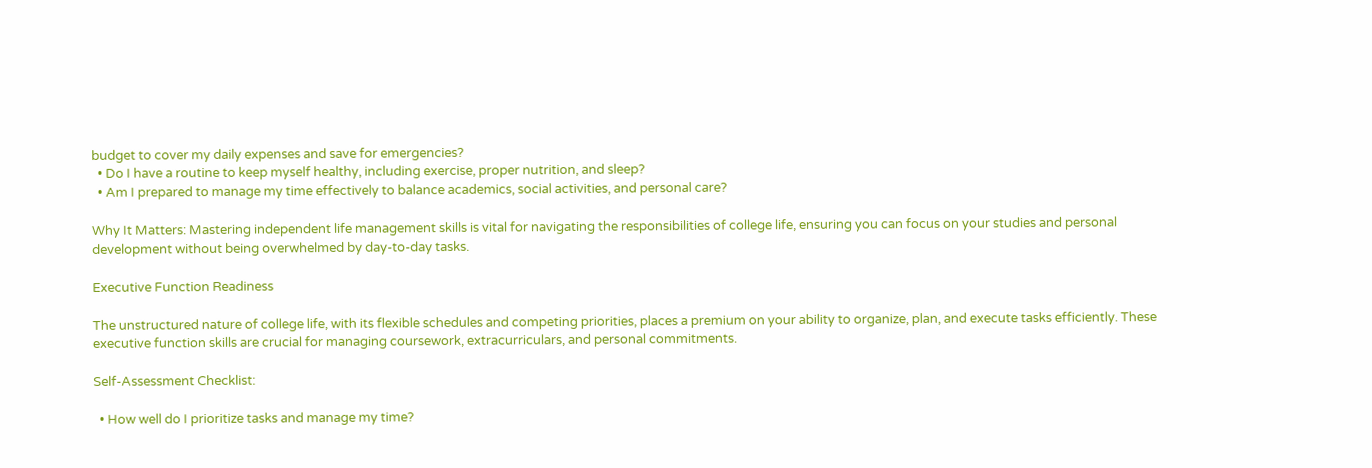budget to cover my daily expenses and save for emergencies?
  • Do I have a routine to keep myself healthy, including exercise, proper nutrition, and sleep?
  • Am I prepared to manage my time effectively to balance academics, social activities, and personal care?

Why It Matters: Mastering independent life management skills is vital for navigating the responsibilities of college life, ensuring you can focus on your studies and personal development without being overwhelmed by day-to-day tasks.

Executive Function Readiness

The unstructured nature of college life, with its flexible schedules and competing priorities, places a premium on your ability to organize, plan, and execute tasks efficiently. These executive function skills are crucial for managing coursework, extracurriculars, and personal commitments.

Self-Assessment Checklist:

  • How well do I prioritize tasks and manage my time?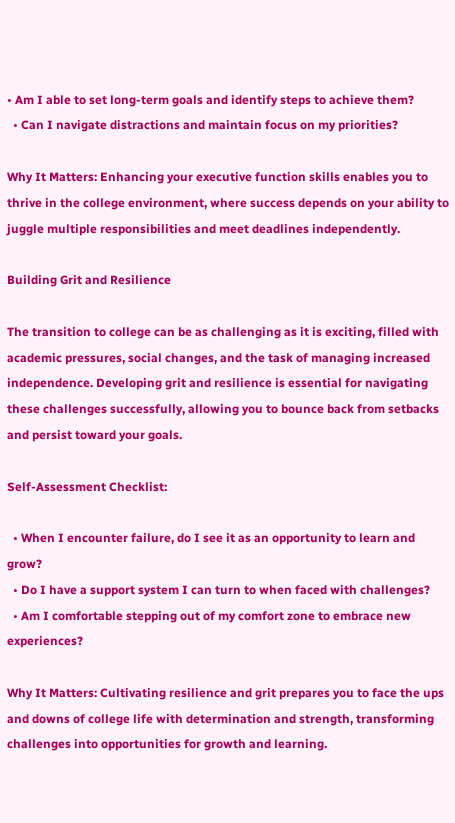• Am I able to set long-term goals and identify steps to achieve them?
  • Can I navigate distractions and maintain focus on my priorities?

Why It Matters: Enhancing your executive function skills enables you to thrive in the college environment, where success depends on your ability to juggle multiple responsibilities and meet deadlines independently.

Building Grit and Resilience

The transition to college can be as challenging as it is exciting, filled with academic pressures, social changes, and the task of managing increased independence. Developing grit and resilience is essential for navigating these challenges successfully, allowing you to bounce back from setbacks and persist toward your goals.

Self-Assessment Checklist:

  • When I encounter failure, do I see it as an opportunity to learn and grow?
  • Do I have a support system I can turn to when faced with challenges?
  • Am I comfortable stepping out of my comfort zone to embrace new experiences?

Why It Matters: Cultivating resilience and grit prepares you to face the ups and downs of college life with determination and strength, transforming challenges into opportunities for growth and learning.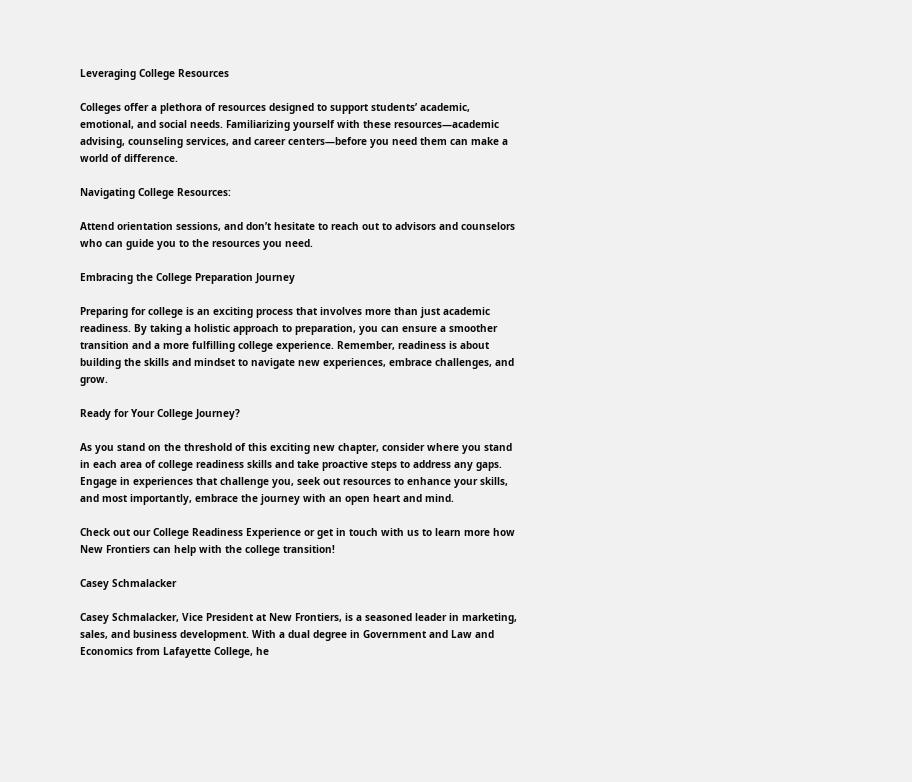Leveraging College Resources

Colleges offer a plethora of resources designed to support students’ academic, emotional, and social needs. Familiarizing yourself with these resources—academic advising, counseling services, and career centers—before you need them can make a world of difference.

Navigating College Resources:

Attend orientation sessions, and don’t hesitate to reach out to advisors and counselors who can guide you to the resources you need.

Embracing the College Preparation Journey

Preparing for college is an exciting process that involves more than just academic readiness. By taking a holistic approach to preparation, you can ensure a smoother transition and a more fulfilling college experience. Remember, readiness is about building the skills and mindset to navigate new experiences, embrace challenges, and grow.

Ready for Your College Journey?

As you stand on the threshold of this exciting new chapter, consider where you stand in each area of college readiness skills and take proactive steps to address any gaps. Engage in experiences that challenge you, seek out resources to enhance your skills, and most importantly, embrace the journey with an open heart and mind.

Check out our College Readiness Experience or get in touch with us to learn more how New Frontiers can help with the college transition!

Casey Schmalacker

Casey Schmalacker, Vice President at New Frontiers, is a seasoned leader in marketing, sales, and business development. With a dual degree in Government and Law and Economics from Lafayette College, he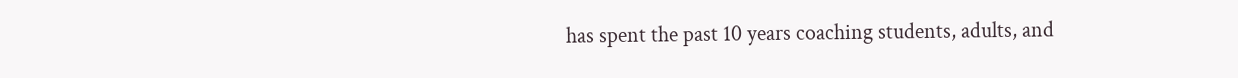has spent the past 10 years coaching students, adults, and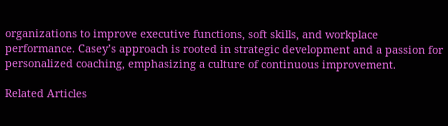organizations to improve executive functions, soft skills, and workplace performance. Casey’s approach is rooted in strategic development and a passion for personalized coaching, emphasizing a culture of continuous improvement.

Related Articles